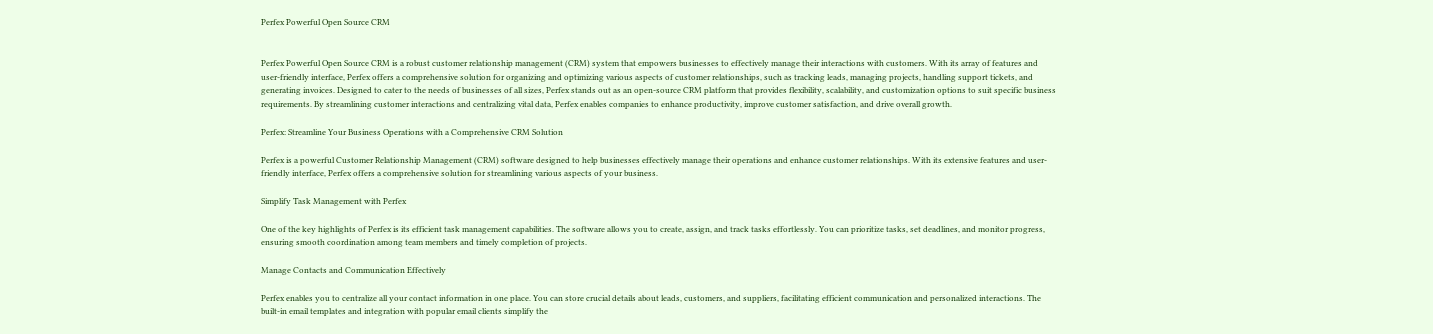Perfex Powerful Open Source CRM


Perfex Powerful Open Source CRM is a robust customer relationship management (CRM) system that empowers businesses to effectively manage their interactions with customers. With its array of features and user-friendly interface, Perfex offers a comprehensive solution for organizing and optimizing various aspects of customer relationships, such as tracking leads, managing projects, handling support tickets, and generating invoices. Designed to cater to the needs of businesses of all sizes, Perfex stands out as an open-source CRM platform that provides flexibility, scalability, and customization options to suit specific business requirements. By streamlining customer interactions and centralizing vital data, Perfex enables companies to enhance productivity, improve customer satisfaction, and drive overall growth.

Perfex: Streamline Your Business Operations with a Comprehensive CRM Solution

Perfex is a powerful Customer Relationship Management (CRM) software designed to help businesses effectively manage their operations and enhance customer relationships. With its extensive features and user-friendly interface, Perfex offers a comprehensive solution for streamlining various aspects of your business.

Simplify Task Management with Perfex

One of the key highlights of Perfex is its efficient task management capabilities. The software allows you to create, assign, and track tasks effortlessly. You can prioritize tasks, set deadlines, and monitor progress, ensuring smooth coordination among team members and timely completion of projects.

Manage Contacts and Communication Effectively

Perfex enables you to centralize all your contact information in one place. You can store crucial details about leads, customers, and suppliers, facilitating efficient communication and personalized interactions. The built-in email templates and integration with popular email clients simplify the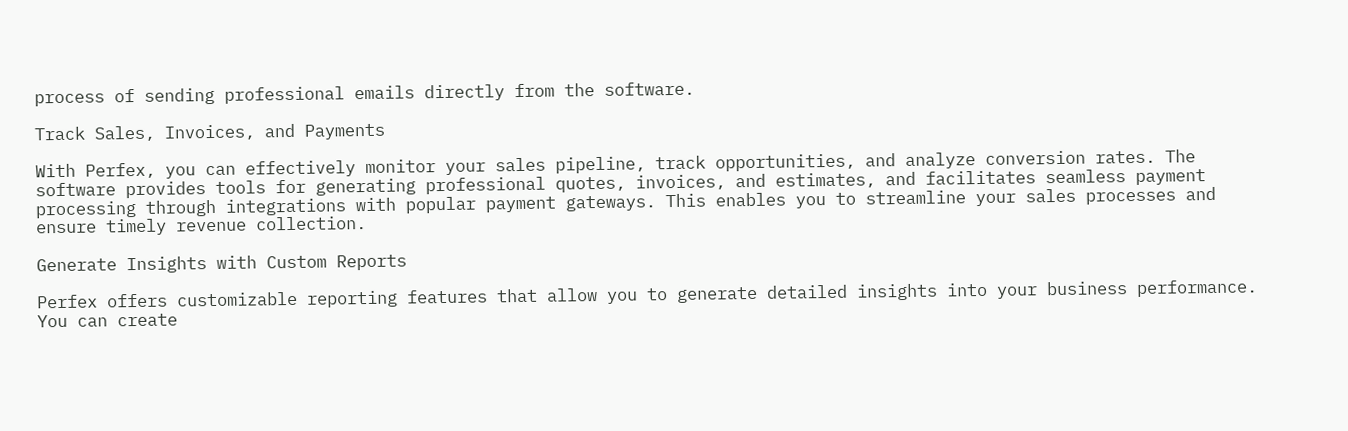process of sending professional emails directly from the software.

Track Sales, Invoices, and Payments

With Perfex, you can effectively monitor your sales pipeline, track opportunities, and analyze conversion rates. The software provides tools for generating professional quotes, invoices, and estimates, and facilitates seamless payment processing through integrations with popular payment gateways. This enables you to streamline your sales processes and ensure timely revenue collection.

Generate Insights with Custom Reports

Perfex offers customizable reporting features that allow you to generate detailed insights into your business performance. You can create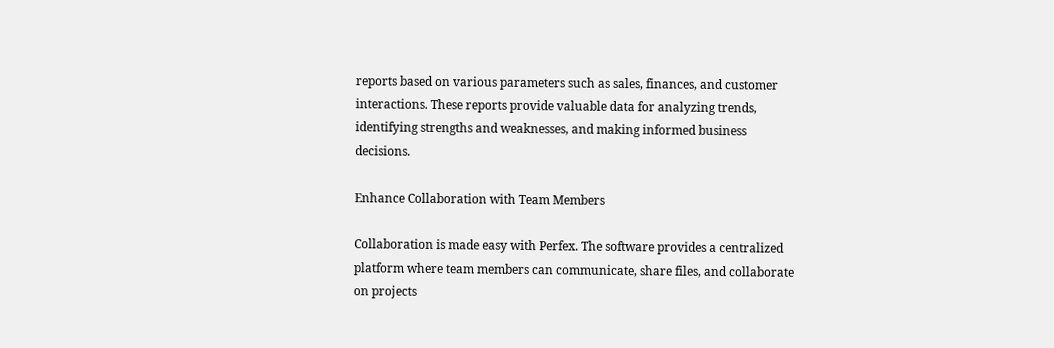reports based on various parameters such as sales, finances, and customer interactions. These reports provide valuable data for analyzing trends, identifying strengths and weaknesses, and making informed business decisions.

Enhance Collaboration with Team Members

Collaboration is made easy with Perfex. The software provides a centralized platform where team members can communicate, share files, and collaborate on projects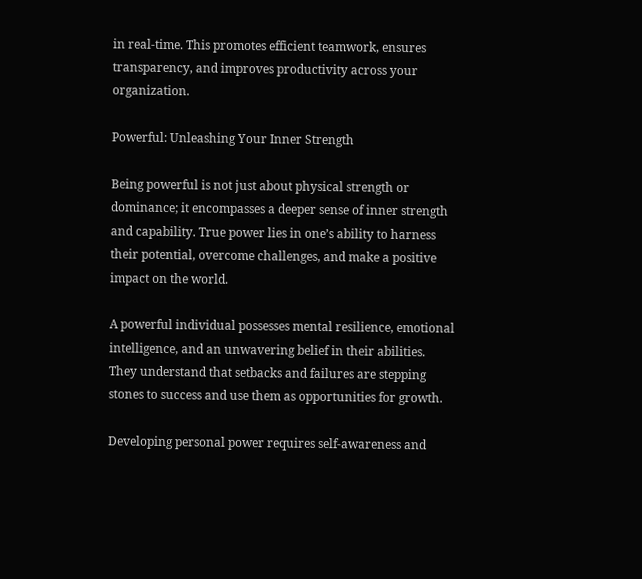in real-time. This promotes efficient teamwork, ensures transparency, and improves productivity across your organization.

Powerful: Unleashing Your Inner Strength

Being powerful is not just about physical strength or dominance; it encompasses a deeper sense of inner strength and capability. True power lies in one’s ability to harness their potential, overcome challenges, and make a positive impact on the world.

A powerful individual possesses mental resilience, emotional intelligence, and an unwavering belief in their abilities. They understand that setbacks and failures are stepping stones to success and use them as opportunities for growth.

Developing personal power requires self-awareness and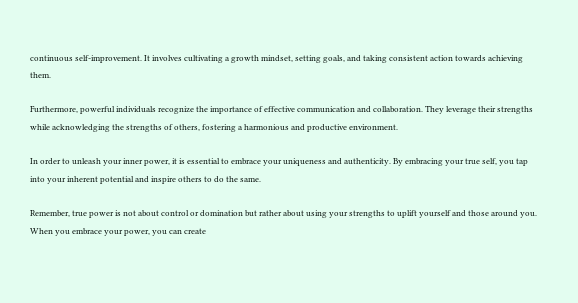continuous self-improvement. It involves cultivating a growth mindset, setting goals, and taking consistent action towards achieving them.

Furthermore, powerful individuals recognize the importance of effective communication and collaboration. They leverage their strengths while acknowledging the strengths of others, fostering a harmonious and productive environment.

In order to unleash your inner power, it is essential to embrace your uniqueness and authenticity. By embracing your true self, you tap into your inherent potential and inspire others to do the same.

Remember, true power is not about control or domination but rather about using your strengths to uplift yourself and those around you. When you embrace your power, you can create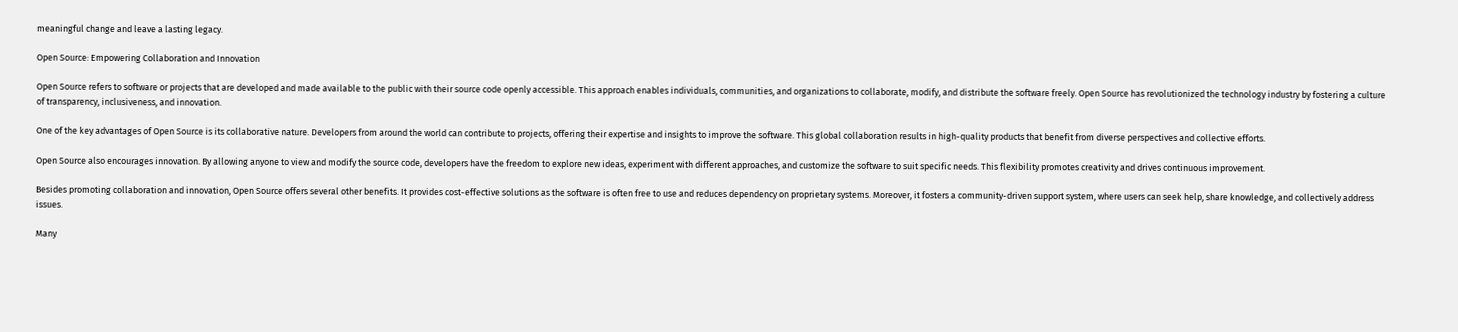meaningful change and leave a lasting legacy.

Open Source: Empowering Collaboration and Innovation

Open Source refers to software or projects that are developed and made available to the public with their source code openly accessible. This approach enables individuals, communities, and organizations to collaborate, modify, and distribute the software freely. Open Source has revolutionized the technology industry by fostering a culture of transparency, inclusiveness, and innovation.

One of the key advantages of Open Source is its collaborative nature. Developers from around the world can contribute to projects, offering their expertise and insights to improve the software. This global collaboration results in high-quality products that benefit from diverse perspectives and collective efforts.

Open Source also encourages innovation. By allowing anyone to view and modify the source code, developers have the freedom to explore new ideas, experiment with different approaches, and customize the software to suit specific needs. This flexibility promotes creativity and drives continuous improvement.

Besides promoting collaboration and innovation, Open Source offers several other benefits. It provides cost-effective solutions as the software is often free to use and reduces dependency on proprietary systems. Moreover, it fosters a community-driven support system, where users can seek help, share knowledge, and collectively address issues.

Many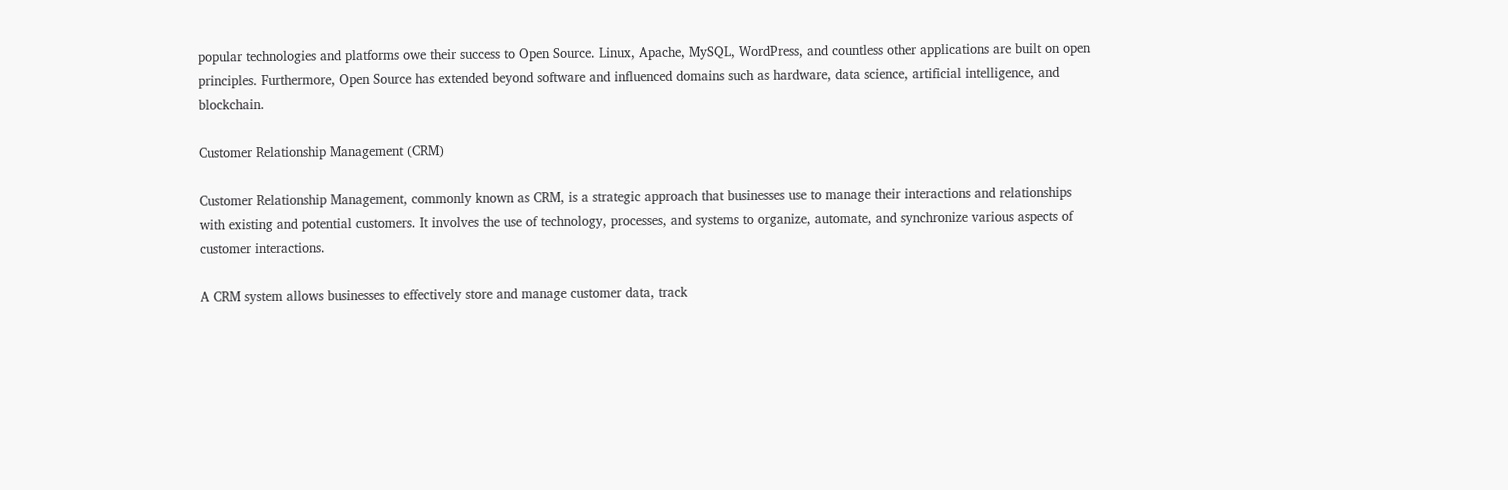popular technologies and platforms owe their success to Open Source. Linux, Apache, MySQL, WordPress, and countless other applications are built on open principles. Furthermore, Open Source has extended beyond software and influenced domains such as hardware, data science, artificial intelligence, and blockchain.

Customer Relationship Management (CRM)

Customer Relationship Management, commonly known as CRM, is a strategic approach that businesses use to manage their interactions and relationships with existing and potential customers. It involves the use of technology, processes, and systems to organize, automate, and synchronize various aspects of customer interactions.

A CRM system allows businesses to effectively store and manage customer data, track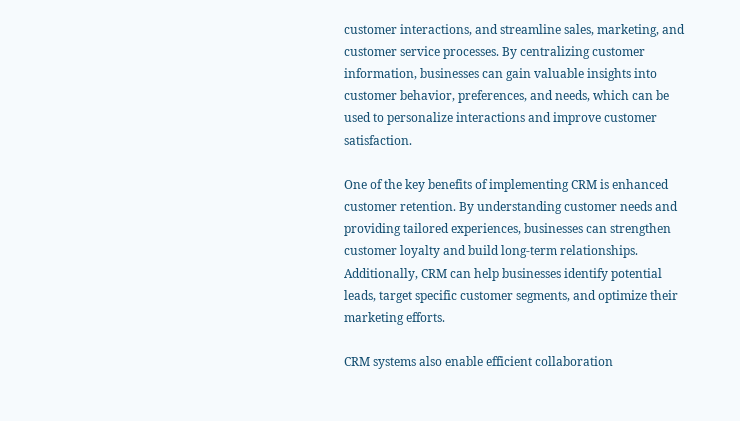customer interactions, and streamline sales, marketing, and customer service processes. By centralizing customer information, businesses can gain valuable insights into customer behavior, preferences, and needs, which can be used to personalize interactions and improve customer satisfaction.

One of the key benefits of implementing CRM is enhanced customer retention. By understanding customer needs and providing tailored experiences, businesses can strengthen customer loyalty and build long-term relationships. Additionally, CRM can help businesses identify potential leads, target specific customer segments, and optimize their marketing efforts.

CRM systems also enable efficient collaboration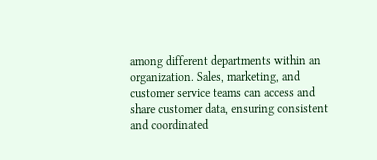among different departments within an organization. Sales, marketing, and customer service teams can access and share customer data, ensuring consistent and coordinated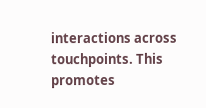interactions across touchpoints. This promotes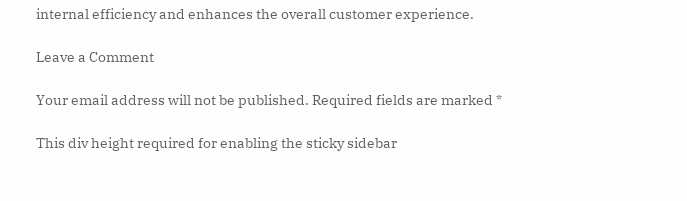internal efficiency and enhances the overall customer experience.

Leave a Comment

Your email address will not be published. Required fields are marked *

This div height required for enabling the sticky sidebar